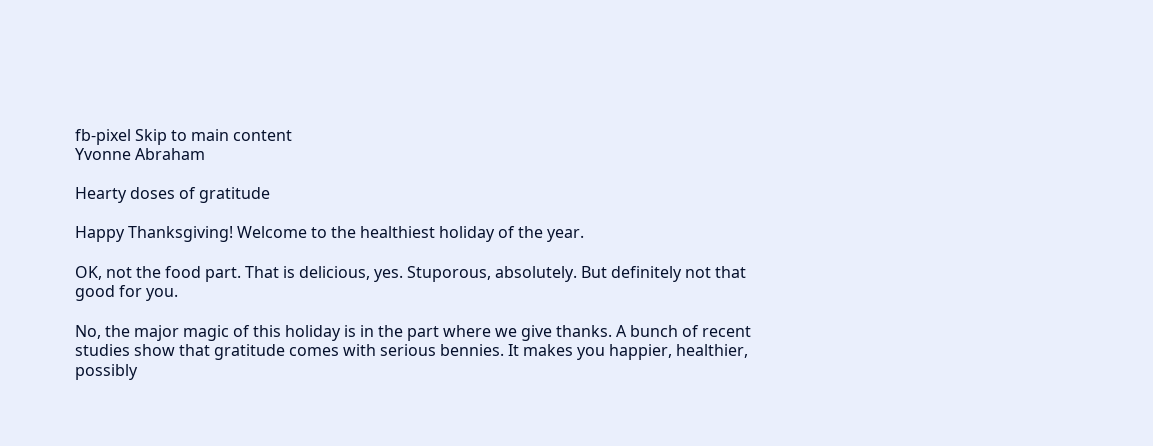fb-pixel Skip to main content
Yvonne Abraham

Hearty doses of gratitude

Happy Thanksgiving! Welcome to the healthiest holiday of the year.

OK, not the food part. That is delicious, yes. Stuporous, absolutely. But definitely not that good for you.

No, the major magic of this holiday is in the part where we give thanks. A bunch of recent studies show that gratitude comes with serious bennies. It makes you happier, healthier, possibly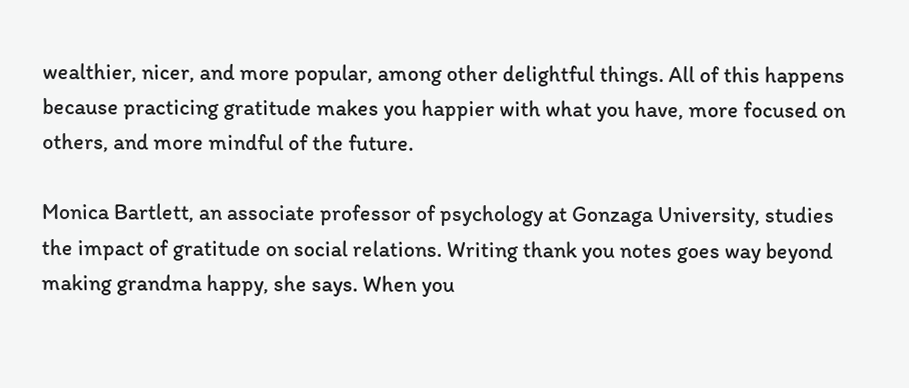wealthier, nicer, and more popular, among other delightful things. All of this happens because practicing gratitude makes you happier with what you have, more focused on others, and more mindful of the future.

Monica Bartlett, an associate professor of psychology at Gonzaga University, studies the impact of gratitude on social relations. Writing thank you notes goes way beyond making grandma happy, she says. When you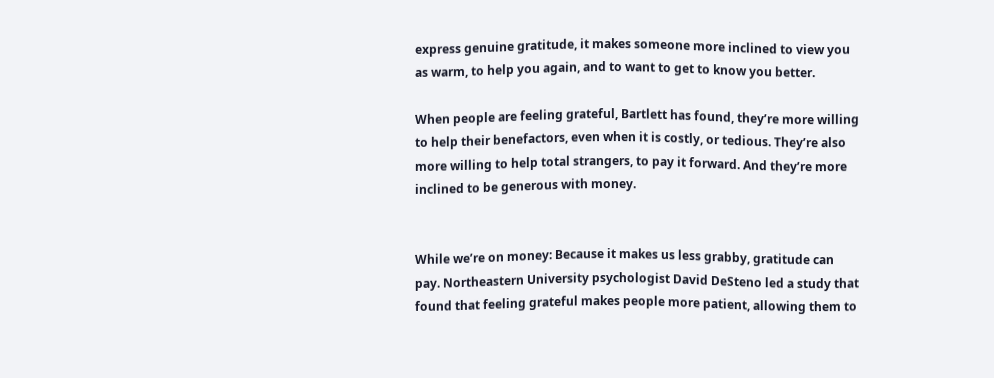express genuine gratitude, it makes someone more inclined to view you as warm, to help you again, and to want to get to know you better.

When people are feeling grateful, Bartlett has found, they’re more willing to help their benefactors, even when it is costly, or tedious. They’re also more willing to help total strangers, to pay it forward. And they’re more inclined to be generous with money.


While we’re on money: Because it makes us less grabby, gratitude can pay. Northeastern University psychologist David DeSteno led a study that found that feeling grateful makes people more patient, allowing them to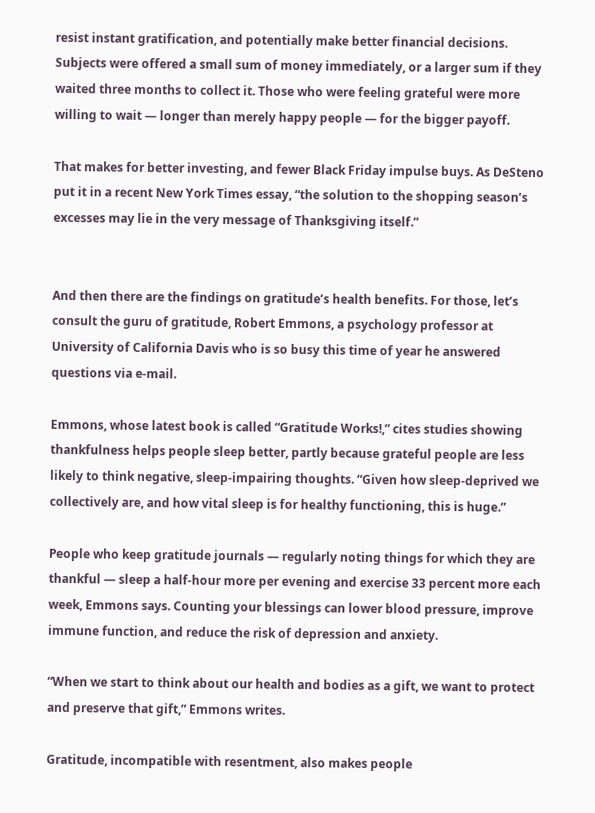resist instant gratification, and potentially make better financial decisions. Subjects were offered a small sum of money immediately, or a larger sum if they waited three months to collect it. Those who were feeling grateful were more willing to wait — longer than merely happy people — for the bigger payoff.

That makes for better investing, and fewer Black Friday impulse buys. As DeSteno put it in a recent New York Times essay, “the solution to the shopping season’s excesses may lie in the very message of Thanksgiving itself.”


And then there are the findings on gratitude’s health benefits. For those, let’s consult the guru of gratitude, Robert Emmons, a psychology professor at University of California Davis who is so busy this time of year he answered questions via e-mail.

Emmons, whose latest book is called “Gratitude Works!,” cites studies showing thankfulness helps people sleep better, partly because grateful people are less likely to think negative, sleep-impairing thoughts. “Given how sleep-deprived we collectively are, and how vital sleep is for healthy functioning, this is huge.”

People who keep gratitude journals — regularly noting things for which they are thankful — sleep a half-hour more per evening and exercise 33 percent more each week, Emmons says. Counting your blessings can lower blood pressure, improve immune function, and reduce the risk of depression and anxiety.

“When we start to think about our health and bodies as a gift, we want to protect and preserve that gift,” Emmons writes.

Gratitude, incompatible with resentment, also makes people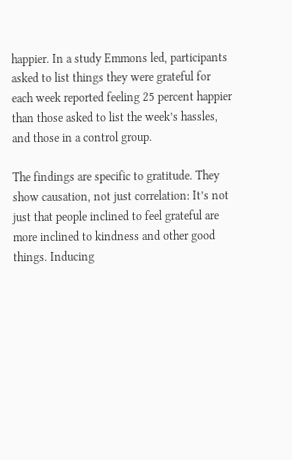happier. In a study Emmons led, participants asked to list things they were grateful for each week reported feeling 25 percent happier than those asked to list the week’s hassles, and those in a control group.

The findings are specific to gratitude. They show causation, not just correlation: It’s not just that people inclined to feel grateful are more inclined to kindness and other good things. Inducing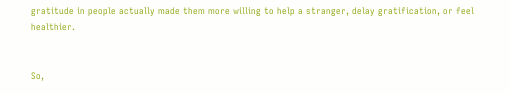gratitude in people actually made them more willing to help a stranger, delay gratification, or feel healthier.


So,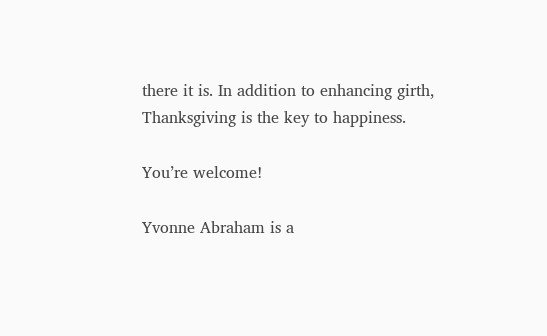there it is. In addition to enhancing girth, Thanksgiving is the key to happiness.

You’re welcome!

Yvonne Abraham is a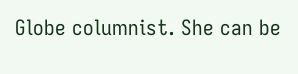Globe columnist. She can be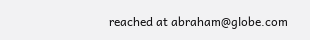reached at abraham@globe.com